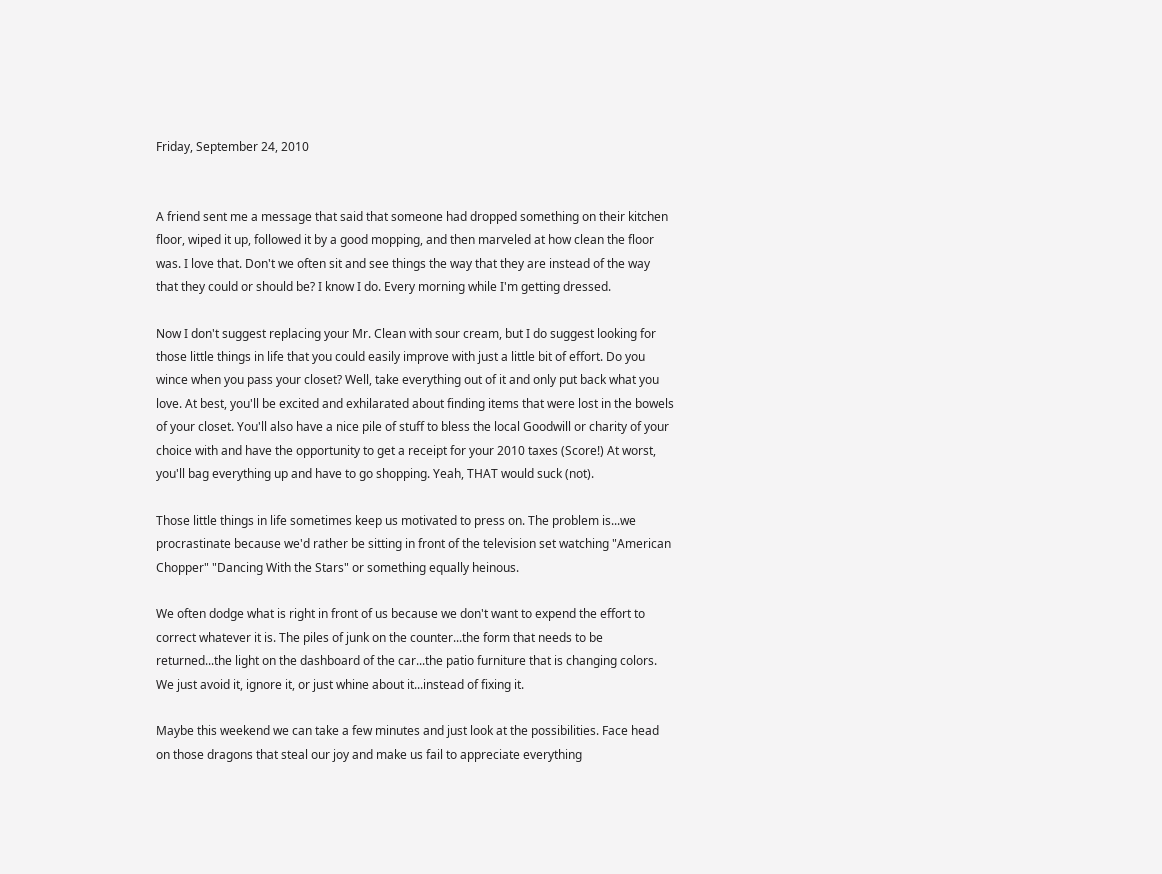Friday, September 24, 2010


A friend sent me a message that said that someone had dropped something on their kitchen floor, wiped it up, followed it by a good mopping, and then marveled at how clean the floor was. I love that. Don't we often sit and see things the way that they are instead of the way that they could or should be? I know I do. Every morning while I'm getting dressed.

Now I don't suggest replacing your Mr. Clean with sour cream, but I do suggest looking for those little things in life that you could easily improve with just a little bit of effort. Do you wince when you pass your closet? Well, take everything out of it and only put back what you love. At best, you'll be excited and exhilarated about finding items that were lost in the bowels of your closet. You'll also have a nice pile of stuff to bless the local Goodwill or charity of your choice with and have the opportunity to get a receipt for your 2010 taxes (Score!) At worst, you'll bag everything up and have to go shopping. Yeah, THAT would suck (not).

Those little things in life sometimes keep us motivated to press on. The problem is...we procrastinate because we'd rather be sitting in front of the television set watching "American Chopper" "Dancing With the Stars" or something equally heinous.

We often dodge what is right in front of us because we don't want to expend the effort to correct whatever it is. The piles of junk on the counter...the form that needs to be returned...the light on the dashboard of the car...the patio furniture that is changing colors. We just avoid it, ignore it, or just whine about it...instead of fixing it.

Maybe this weekend we can take a few minutes and just look at the possibilities. Face head on those dragons that steal our joy and make us fail to appreciate everything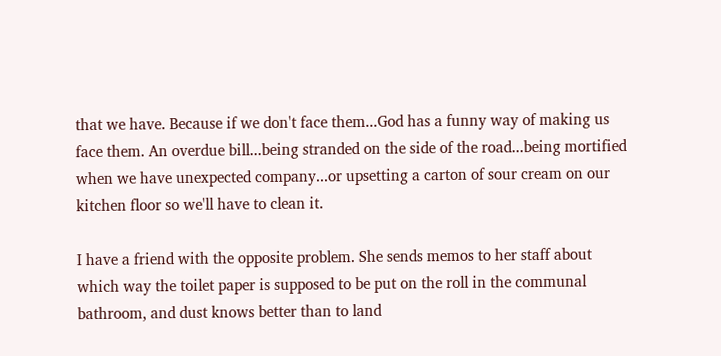that we have. Because if we don't face them...God has a funny way of making us face them. An overdue bill...being stranded on the side of the road...being mortified when we have unexpected company...or upsetting a carton of sour cream on our kitchen floor so we'll have to clean it.

I have a friend with the opposite problem. She sends memos to her staff about which way the toilet paper is supposed to be put on the roll in the communal bathroom, and dust knows better than to land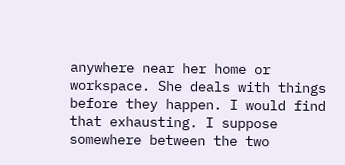anywhere near her home or workspace. She deals with things before they happen. I would find that exhausting. I suppose somewhere between the two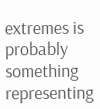extremes is probably something representing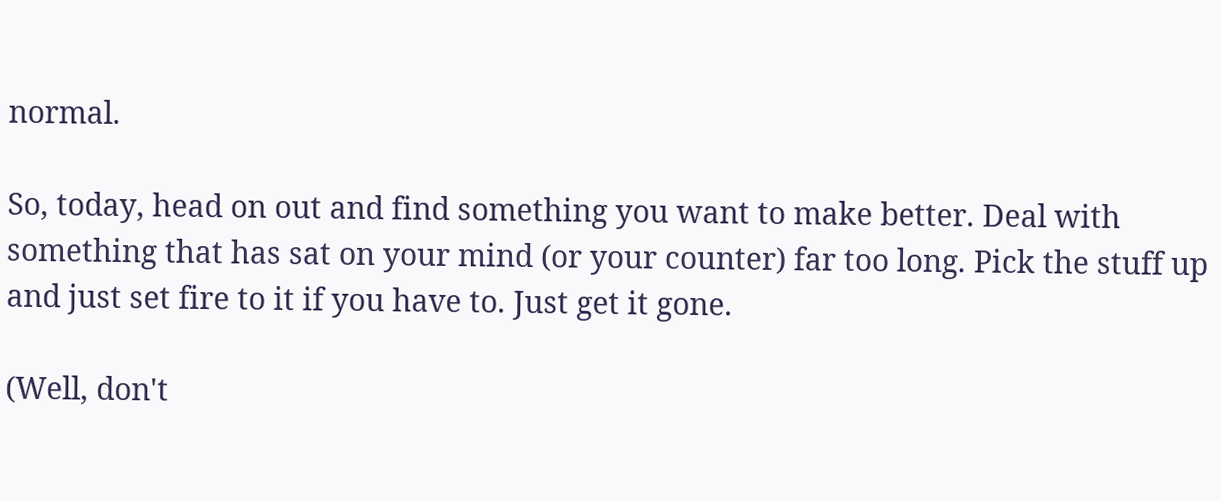normal.

So, today, head on out and find something you want to make better. Deal with something that has sat on your mind (or your counter) far too long. Pick the stuff up and just set fire to it if you have to. Just get it gone.

(Well, don't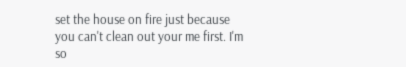set the house on fire just because you can't clean out your me first. I'm so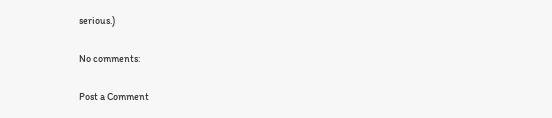serious.)

No comments:

Post a Comment